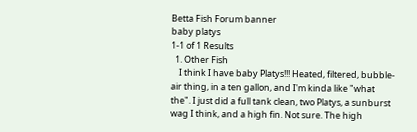Betta Fish Forum banner
baby platys
1-1 of 1 Results
  1. Other Fish
    I think I have baby Platys!!! Heated, filtered, bubble-air thing, in a ten gallon, and I'm kinda like "what the". I just did a full tank clean, two Platys, a sunburst wag I think, and a high fin. Not sure. The high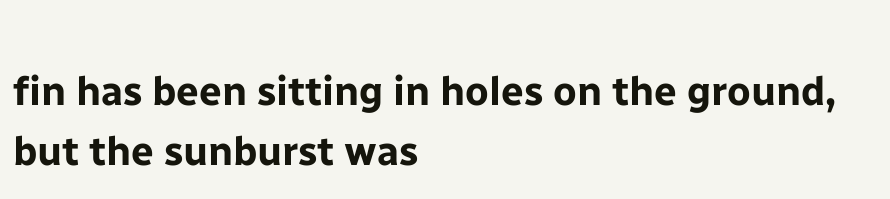fin has been sitting in holes on the ground, but the sunburst was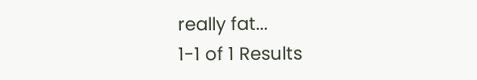really fat...
1-1 of 1 Results